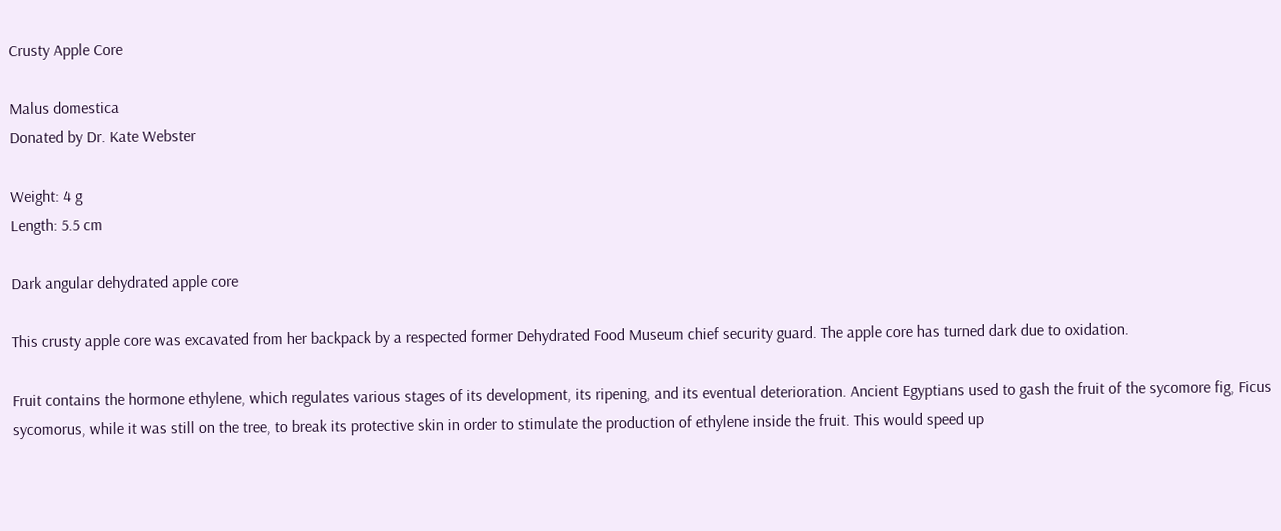Crusty Apple Core

Malus domestica
Donated by Dr. Kate Webster

Weight: 4 g
Length: 5.5 cm

Dark angular dehydrated apple core

This crusty apple core was excavated from her backpack by a respected former Dehydrated Food Museum chief security guard. The apple core has turned dark due to oxidation.

Fruit contains the hormone ethylene, which regulates various stages of its development, its ripening, and its eventual deterioration. Ancient Egyptians used to gash the fruit of the sycomore fig, Ficus sycomorus, while it was still on the tree, to break its protective skin in order to stimulate the production of ethylene inside the fruit. This would speed up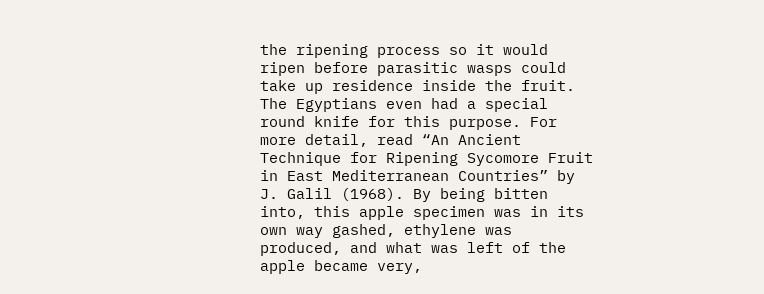the ripening process so it would ripen before parasitic wasps could take up residence inside the fruit. The Egyptians even had a special round knife for this purpose. For more detail, read “An Ancient Technique for Ripening Sycomore Fruit in East Mediterranean Countries” by J. Galil (1968). By being bitten into, this apple specimen was in its own way gashed, ethylene was produced, and what was left of the apple became very,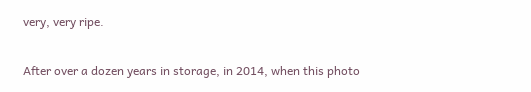very, very ripe.

After over a dozen years in storage, in 2014, when this photo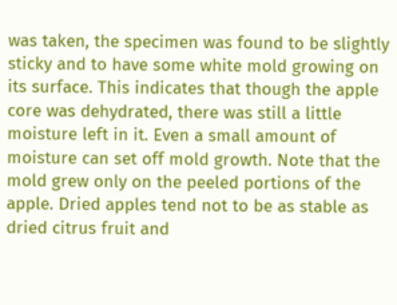was taken, the specimen was found to be slightly sticky and to have some white mold growing on its surface. This indicates that though the apple core was dehydrated, there was still a little moisture left in it. Even a small amount of moisture can set off mold growth. Note that the mold grew only on the peeled portions of the apple. Dried apples tend not to be as stable as dried citrus fruit and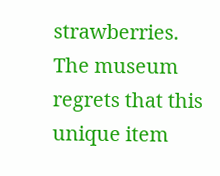strawberries. The museum regrets that this unique item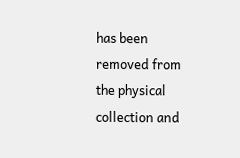has been removed from the physical collection and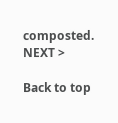composted.  NEXT >

Back to top